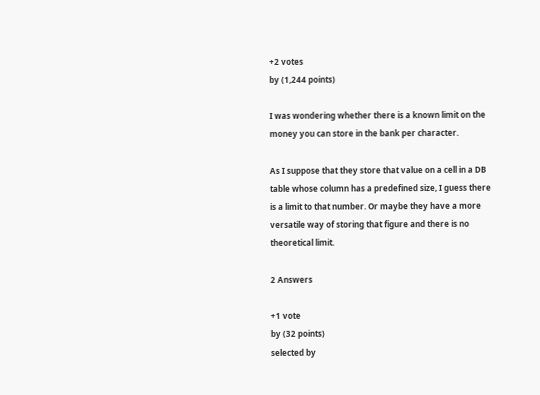+2 votes
by (1,244 points)

I was wondering whether there is a known limit on the money you can store in the bank per character.

As I suppose that they store that value on a cell in a DB table whose column has a predefined size, I guess there is a limit to that number. Or maybe they have a more versatile way of storing that figure and there is no theoretical limit.

2 Answers

+1 vote
by (32 points)
selected by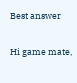Best answer

Hi game mate,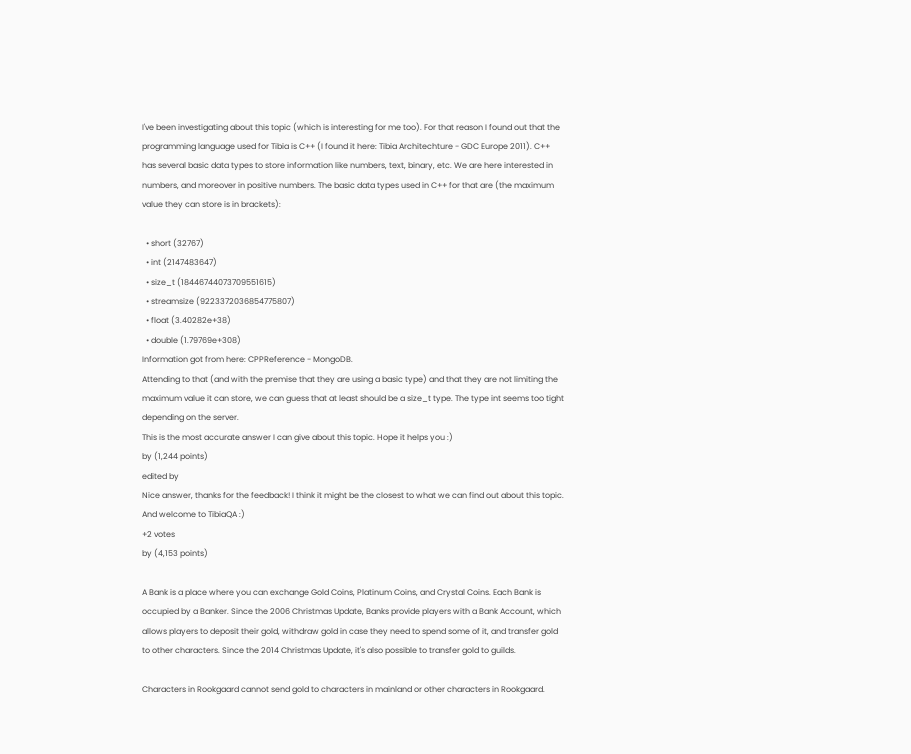I've been investigating about this topic (which is interesting for me too). For that reason I found out that the programming language used for Tibia is C++ (I found it here: Tibia Architechture - GDC Europe 2011). C++ has several basic data types to store information like numbers, text, binary, etc. We are here interested in numbers, and moreover in positive numbers. The basic data types used in C++ for that are (the maximum value they can store is in brackets):

  • short (32767)
  • int (2147483647)
  • size_t (18446744073709551615)
  • streamsize (9223372036854775807)
  • float (3.40282e+38)
  • double (1.79769e+308)
Information got from here: CPPReference - MongoDB.
Attending to that (and with the premise that they are using a basic type) and that they are not limiting the maximum value it can store, we can guess that at least should be a size_t type. The type int seems too tight depending on the server.
This is the most accurate answer I can give about this topic. Hope it helps you :)
by (1,244 points)
edited by
Nice answer, thanks for the feedback! I think it might be the closest to what we can find out about this topic.
And welcome to TibiaQA :)
+2 votes
by (4,153 points)

A Bank is a place where you can exchange Gold Coins, Platinum Coins, and Crystal Coins. Each Bank is occupied by a Banker. Since the 2006 Christmas Update, Banks provide players with a Bank Account, which allows players to deposit their gold, withdraw gold in case they need to spend some of it, and transfer gold to other characters. Since the 2014 Christmas Update, it's also possible to transfer gold to guilds.

Characters in Rookgaard cannot send gold to characters in mainland or other characters in Rookgaard.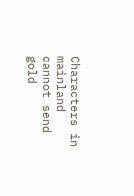Characters in mainland cannot send gold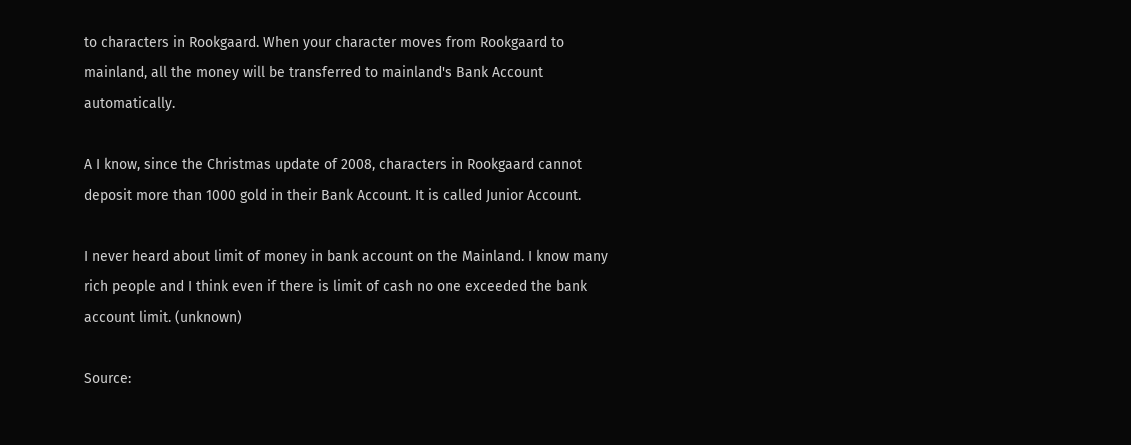to characters in Rookgaard. When your character moves from Rookgaard to mainland, all the money will be transferred to mainland's Bank Account automatically.

A I know, since the Christmas update of 2008, characters in Rookgaard cannot deposit more than 1000 gold in their Bank Account. It is called Junior Account.

I never heard about limit of money in bank account on the Mainland. I know many rich people and I think even if there is limit of cash no one exceeded the bank account limit. (unknown)

Source: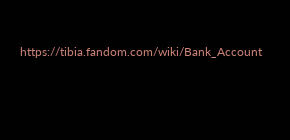https://tibia.fandom.com/wiki/Bank_Account